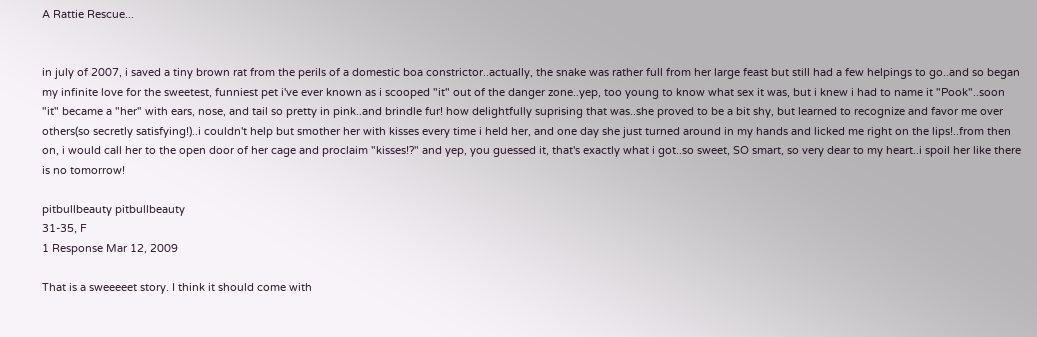A Rattie Rescue...


in july of 2007, i saved a tiny brown rat from the perils of a domestic boa constrictor..actually, the snake was rather full from her large feast but still had a few helpings to go..and so began my infinite love for the sweetest, funniest pet i've ever known as i scooped "it" out of the danger zone..yep, too young to know what sex it was, but i knew i had to name it "Pook"..soon "it" became a "her" with ears, nose, and tail so pretty in pink..and brindle fur! how delightfully suprising that was..she proved to be a bit shy, but learned to recognize and favor me over others(so secretly satisfying!)..i couldn't help but smother her with kisses every time i held her, and one day she just turned around in my hands and licked me right on the lips!..from then on, i would call her to the open door of her cage and proclaim "kisses!?" and yep, you guessed it, that's exactly what i got..so sweet, SO smart, so very dear to my heart..i spoil her like there is no tomorrow!

pitbullbeauty pitbullbeauty
31-35, F
1 Response Mar 12, 2009

That is a sweeeeet story. I think it should come with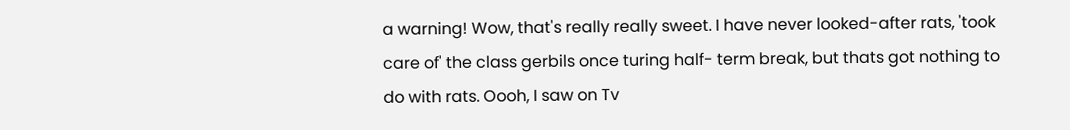a warning! Wow, that's really really sweet. I have never looked-after rats, 'took care of' the class gerbils once turing half- term break, but thats got nothing to do with rats. Oooh, I saw on Tv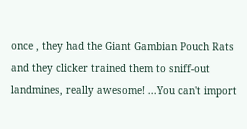once , they had the Giant Gambian Pouch Rats and they clicker trained them to sniff-out landmines, really awesome! ...You can't import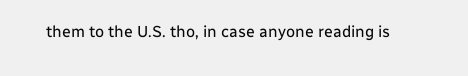them to the U.S. tho, in case anyone reading is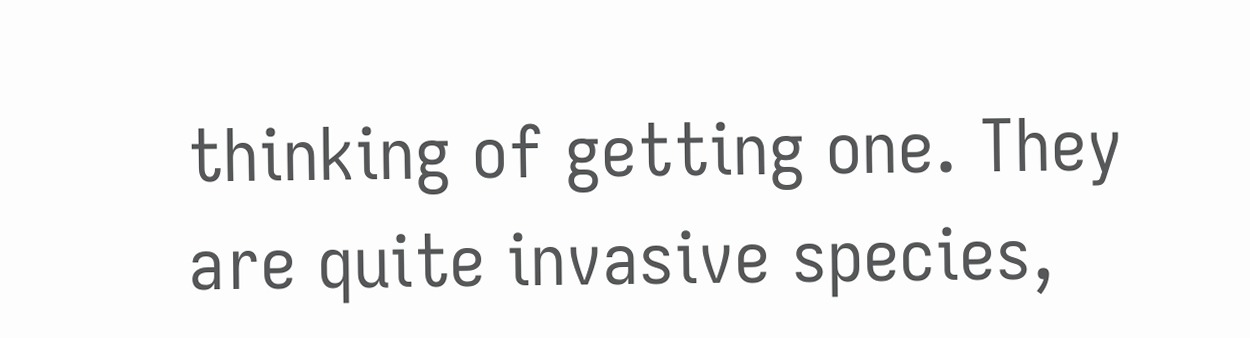thinking of getting one. They are quite invasive species,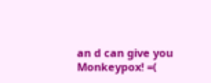an d can give you Monkeypox! =(